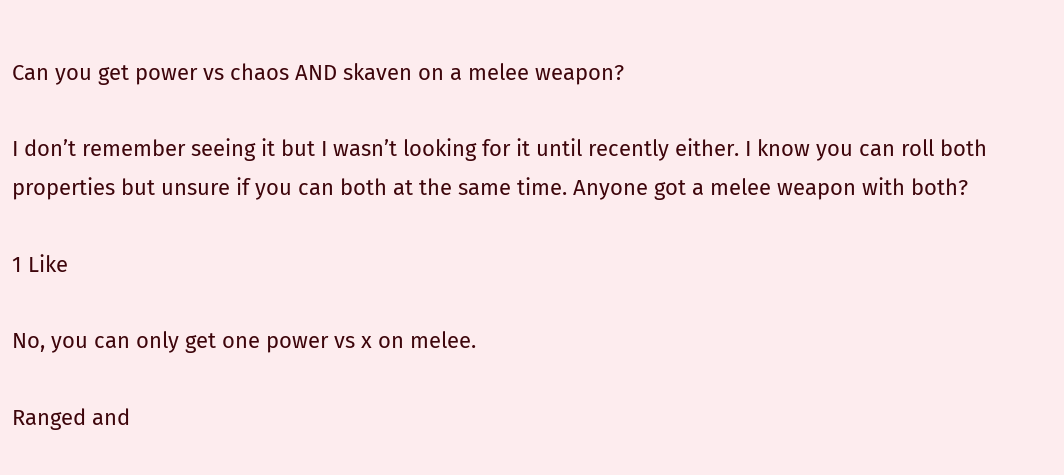Can you get power vs chaos AND skaven on a melee weapon?

I don’t remember seeing it but I wasn’t looking for it until recently either. I know you can roll both properties but unsure if you can both at the same time. Anyone got a melee weapon with both?

1 Like

No, you can only get one power vs x on melee.

Ranged and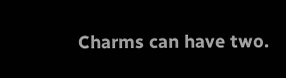Charms can have two.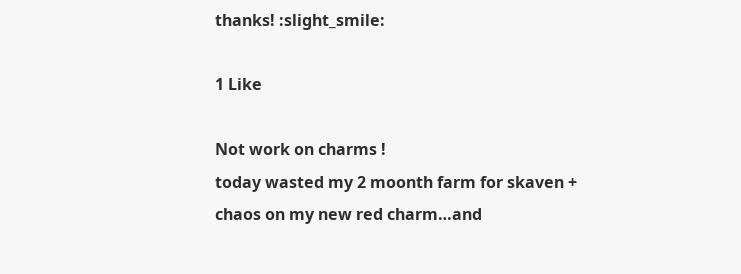thanks! :slight_smile:

1 Like

Not work on charms !
today wasted my 2 moonth farm for skaven + chaos on my new red charm…and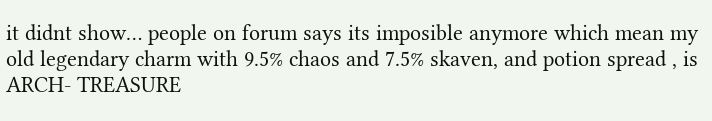it didnt show… people on forum says its imposible anymore which mean my old legendary charm with 9.5% chaos and 7.5% skaven, and potion spread , is ARCH- TREASURE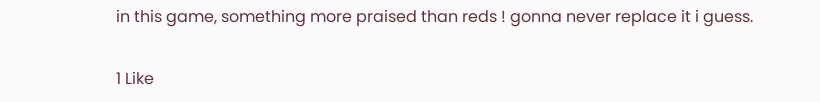in this game, something more praised than reds ! gonna never replace it i guess.

1 Like